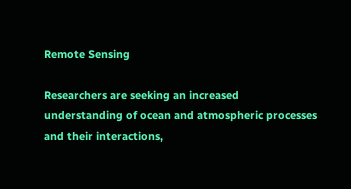Remote Sensing

Researchers are seeking an increased understanding of ocean and atmospheric processes and their interactions,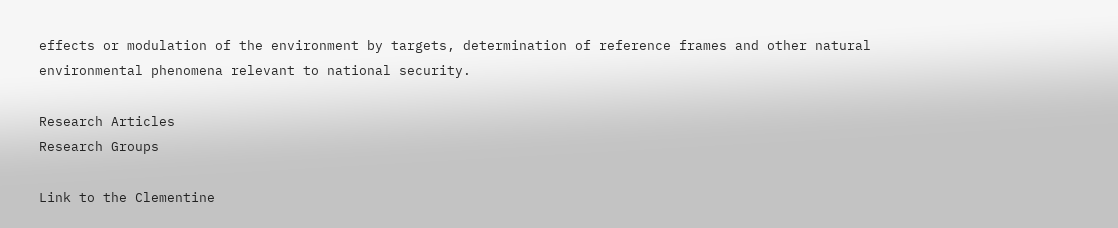effects or modulation of the environment by targets, determination of reference frames and other natural environmental phenomena relevant to national security.

Research Articles
Research Groups

Link to the Clementine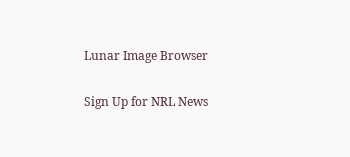Lunar Image Browser

Sign Up for NRL News